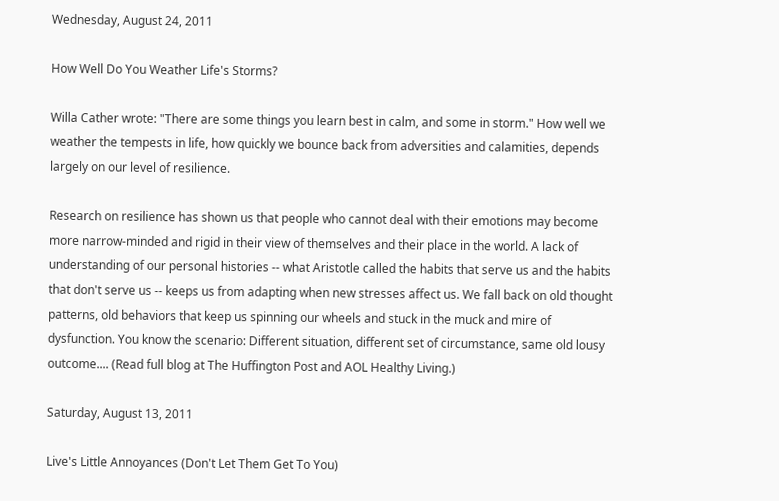Wednesday, August 24, 2011

How Well Do You Weather Life's Storms?

Willa Cather wrote: "There are some things you learn best in calm, and some in storm." How well we weather the tempests in life, how quickly we bounce back from adversities and calamities, depends largely on our level of resilience.

Research on resilience has shown us that people who cannot deal with their emotions may become more narrow-minded and rigid in their view of themselves and their place in the world. A lack of understanding of our personal histories -- what Aristotle called the habits that serve us and the habits that don't serve us -- keeps us from adapting when new stresses affect us. We fall back on old thought patterns, old behaviors that keep us spinning our wheels and stuck in the muck and mire of dysfunction. You know the scenario: Different situation, different set of circumstance, same old lousy outcome.... (Read full blog at The Huffington Post and AOL Healthy Living.)

Saturday, August 13, 2011

Live's Little Annoyances (Don't Let Them Get To You)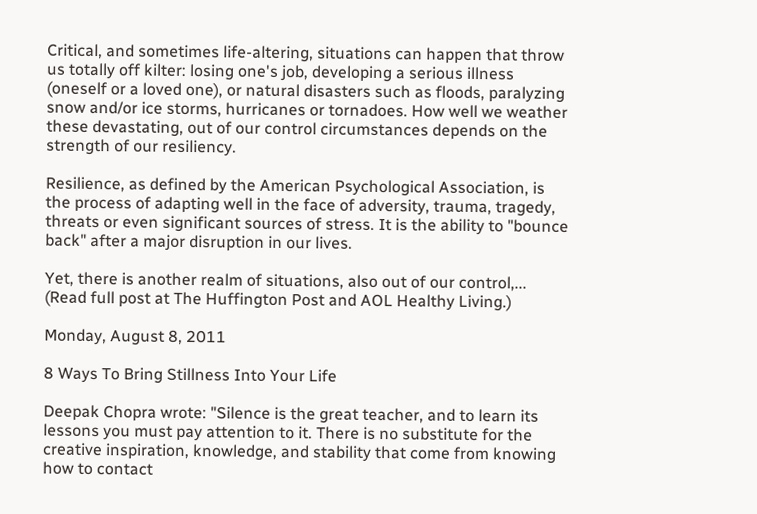Critical, and sometimes life-altering, situations can happen that throw us totally off kilter: losing one's job, developing a serious illness (oneself or a loved one), or natural disasters such as floods, paralyzing snow and/or ice storms, hurricanes or tornadoes. How well we weather these devastating, out of our control circumstances depends on the strength of our resiliency.

Resilience, as defined by the American Psychological Association, is the process of adapting well in the face of adversity, trauma, tragedy, threats or even significant sources of stress. It is the ability to "bounce back" after a major disruption in our lives.

Yet, there is another realm of situations, also out of our control,... (Read full post at The Huffington Post and AOL Healthy Living.)

Monday, August 8, 2011

8 Ways To Bring Stillness Into Your Life

Deepak Chopra wrote: "Silence is the great teacher, and to learn its lessons you must pay attention to it. There is no substitute for the creative inspiration, knowledge, and stability that come from knowing how to contact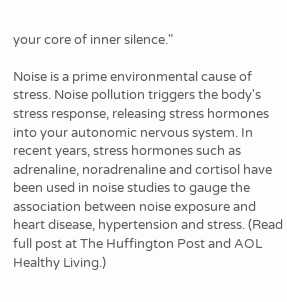your core of inner silence."

Noise is a prime environmental cause of stress. Noise pollution triggers the body's stress response, releasing stress hormones into your autonomic nervous system. In recent years, stress hormones such as adrenaline, noradrenaline and cortisol have been used in noise studies to gauge the association between noise exposure and heart disease, hypertension and stress. (Read full post at The Huffington Post and AOL Healthy Living.)